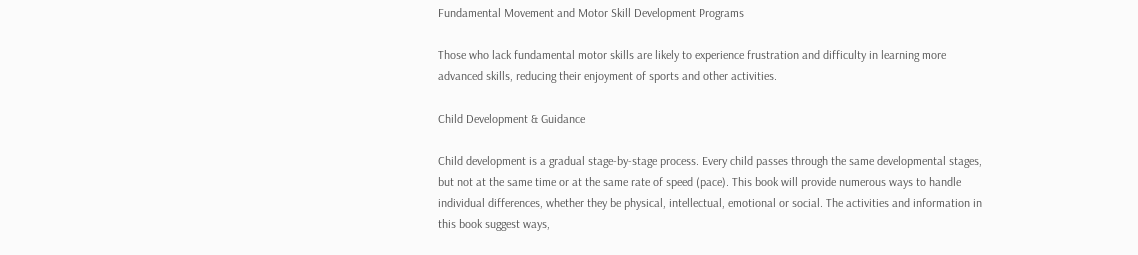Fundamental Movement and Motor Skill Development Programs

Those who lack fundamental motor skills are likely to experience frustration and difficulty in learning more advanced skills, reducing their enjoyment of sports and other activities.

Child Development & Guidance

Child development is a gradual stage-by-stage process. Every child passes through the same developmental stages, but not at the same time or at the same rate of speed (pace). This book will provide numerous ways to handle individual differences, whether they be physical, intellectual, emotional or social. The activities and information in this book suggest ways,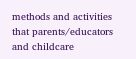methods and activities that parents/educators and childcare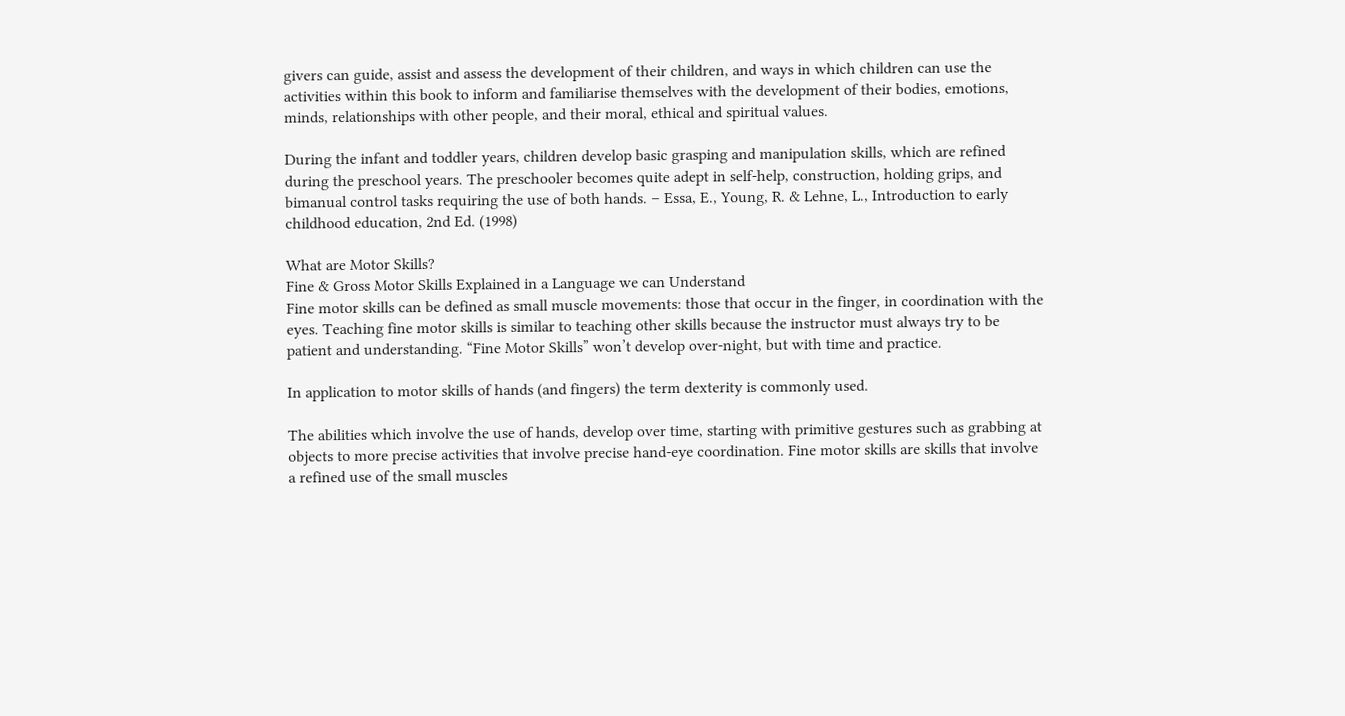givers can guide, assist and assess the development of their children, and ways in which children can use the activities within this book to inform and familiarise themselves with the development of their bodies, emotions, minds, relationships with other people, and their moral, ethical and spiritual values.

During the infant and toddler years, children develop basic grasping and manipulation skills, which are refined during the preschool years. The preschooler becomes quite adept in self-help, construction, holding grips, and bimanual control tasks requiring the use of both hands. – Essa, E., Young, R. & Lehne, L., Introduction to early childhood education, 2nd Ed. (1998)

What are Motor Skills?
Fine & Gross Motor Skills Explained in a Language we can Understand
Fine motor skills can be defined as small muscle movements: those that occur in the finger, in coordination with the eyes. Teaching fine motor skills is similar to teaching other skills because the instructor must always try to be patient and understanding. “Fine Motor Skills” won’t develop over-night, but with time and practice.

In application to motor skills of hands (and fingers) the term dexterity is commonly used.

The abilities which involve the use of hands, develop over time, starting with primitive gestures such as grabbing at objects to more precise activities that involve precise hand-eye coordination. Fine motor skills are skills that involve a refined use of the small muscles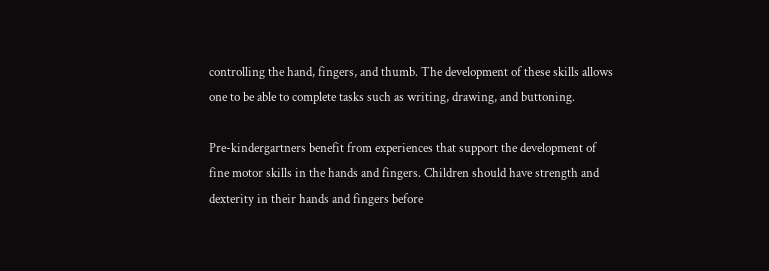controlling the hand, fingers, and thumb. The development of these skills allows one to be able to complete tasks such as writing, drawing, and buttoning.

Pre-kindergartners benefit from experiences that support the development of fine motor skills in the hands and fingers. Children should have strength and dexterity in their hands and fingers before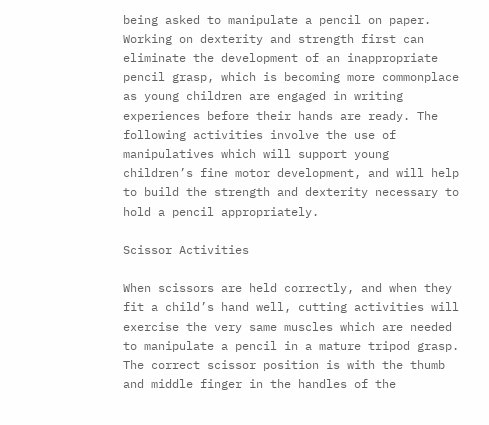being asked to manipulate a pencil on paper. Working on dexterity and strength first can eliminate the development of an inappropriate pencil grasp, which is becoming more commonplace as young children are engaged in writing experiences before their hands are ready. The following activities involve the use of manipulatives which will support young children’s fine motor development, and will help to build the strength and dexterity necessary to hold a pencil appropriately.

Scissor Activities

When scissors are held correctly, and when they fit a child’s hand well, cutting activities will exercise the very same muscles which are needed to manipulate a pencil in a mature tripod grasp. The correct scissor position is with the thumb and middle finger in the handles of the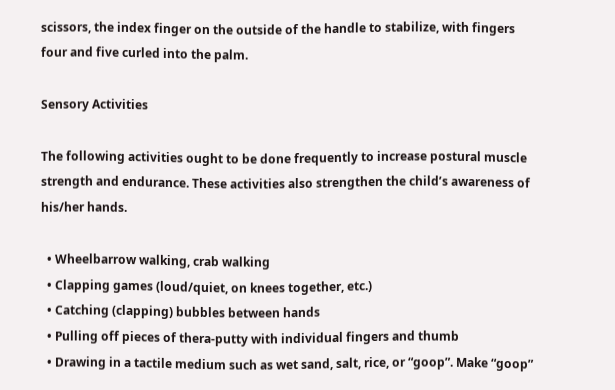scissors, the index finger on the outside of the handle to stabilize, with fingers four and five curled into the palm.

Sensory Activities

The following activities ought to be done frequently to increase postural muscle strength and endurance. These activities also strengthen the child’s awareness of his/her hands.

  • Wheelbarrow walking, crab walking
  • Clapping games (loud/quiet, on knees together, etc.)
  • Catching (clapping) bubbles between hands
  • Pulling off pieces of thera-putty with individual fingers and thumb
  • Drawing in a tactile medium such as wet sand, salt, rice, or “goop”. Make “goop”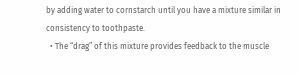by adding water to cornstarch until you have a mixture similar in consistency to toothpaste.
  • The “drag” of this mixture provides feedback to the muscle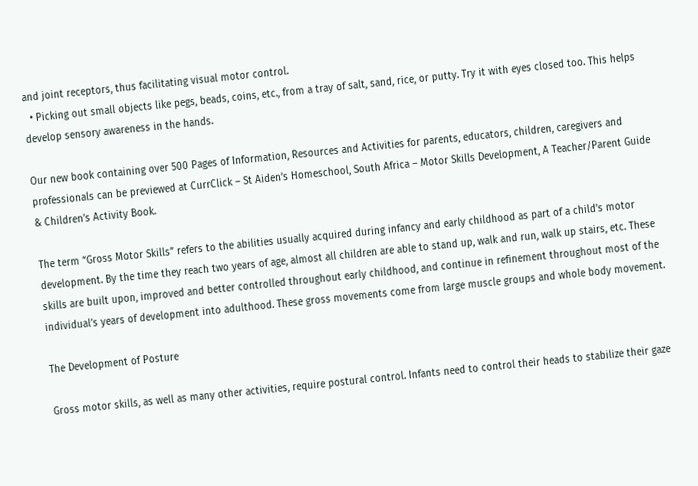and joint receptors, thus facilitating visual motor control.
  • Picking out small objects like pegs, beads, coins, etc., from a tray of salt, sand, rice, or putty. Try it with eyes closed too. This helps develop sensory awareness in the hands.

Our new book containing over 500 Pages of Information, Resources and Activities for parents, educators, children, caregivers and professionals can be previewed at CurrClick – St Aiden’s Homeschool, South Africa – Motor Skills Development, A Teacher/Parent Guide & Children’s Activity Book.

The term “Gross Motor Skills” refers to the abilities usually acquired during infancy and early childhood as part of a child’s motor development. By the time they reach two years of age, almost all children are able to stand up, walk and run, walk up stairs, etc. These skills are built upon, improved and better controlled throughout early childhood, and continue in refinement throughout most of the individual’s years of development into adulthood. These gross movements come from large muscle groups and whole body movement.

The Development of Posture

Gross motor skills, as well as many other activities, require postural control. Infants need to control their heads to stabilize their gaze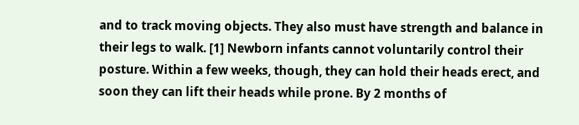and to track moving objects. They also must have strength and balance in their legs to walk. [1] Newborn infants cannot voluntarily control their posture. Within a few weeks, though, they can hold their heads erect, and soon they can lift their heads while prone. By 2 months of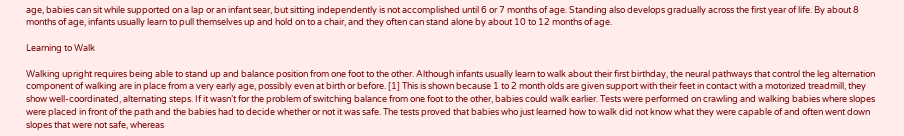age, babies can sit while supported on a lap or an infant sear, but sitting independently is not accomplished until 6 or 7 months of age. Standing also develops gradually across the first year of life. By about 8 months of age, infants usually learn to pull themselves up and hold on to a chair, and they often can stand alone by about 10 to 12 months of age.

Learning to Walk

Walking upright requires being able to stand up and balance position from one foot to the other. Although infants usually learn to walk about their first birthday, the neural pathways that control the leg alternation component of walking are in place from a very early age, possibly even at birth or before. [1] This is shown because 1 to 2 month olds are given support with their feet in contact with a motorized treadmill, they show well-coordinated, alternating steps. If it wasn’t for the problem of switching balance from one foot to the other, babies could walk earlier. Tests were performed on crawling and walking babies where slopes were placed in front of the path and the babies had to decide whether or not it was safe. The tests proved that babies who just learned how to walk did not know what they were capable of and often went down slopes that were not safe, whereas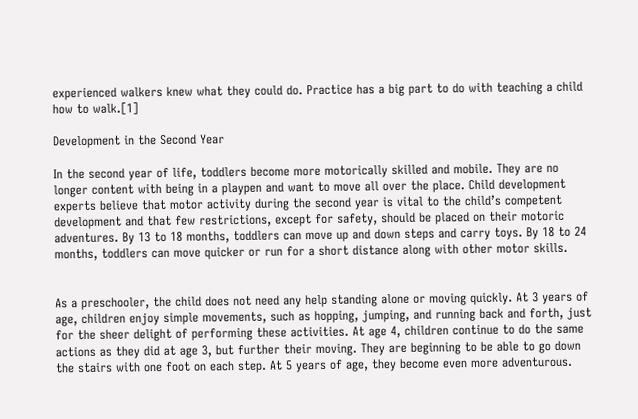experienced walkers knew what they could do. Practice has a big part to do with teaching a child how to walk.[1]

Development in the Second Year

In the second year of life, toddlers become more motorically skilled and mobile. They are no longer content with being in a playpen and want to move all over the place. Child development experts believe that motor activity during the second year is vital to the child’s competent development and that few restrictions, except for safety, should be placed on their motoric adventures. By 13 to 18 months, toddlers can move up and down steps and carry toys. By 18 to 24 months, toddlers can move quicker or run for a short distance along with other motor skills.


As a preschooler, the child does not need any help standing alone or moving quickly. At 3 years of age, children enjoy simple movements, such as hopping, jumping, and running back and forth, just for the sheer delight of performing these activities. At age 4, children continue to do the same actions as they did at age 3, but further their moving. They are beginning to be able to go down the stairs with one foot on each step. At 5 years of age, they become even more adventurous.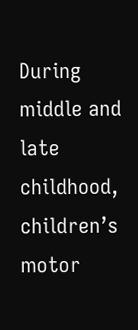During middle and late childhood, children’s motor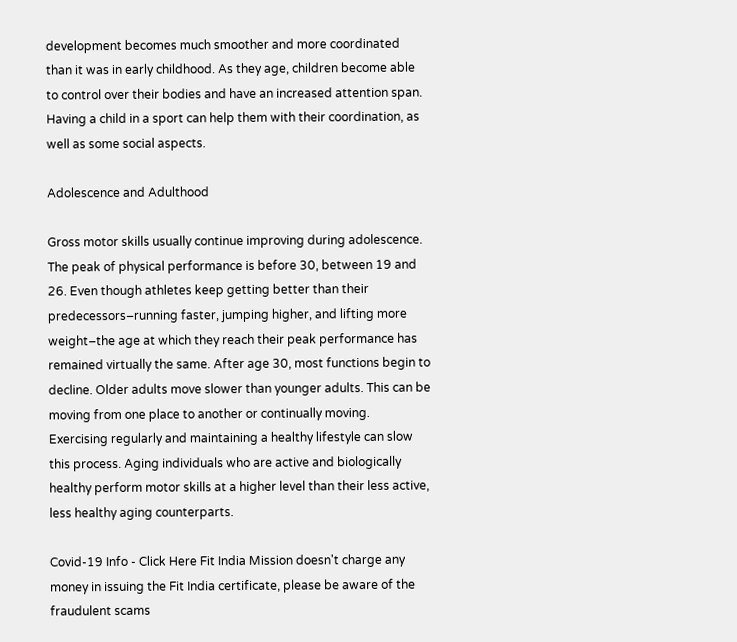development becomes much smoother and more coordinated than it was in early childhood. As they age, children become able to control over their bodies and have an increased attention span. Having a child in a sport can help them with their coordination, as well as some social aspects.

Adolescence and Adulthood

Gross motor skills usually continue improving during adolescence. The peak of physical performance is before 30, between 19 and 26. Even though athletes keep getting better than their predecessors–running faster, jumping higher, and lifting more weight–the age at which they reach their peak performance has remained virtually the same. After age 30, most functions begin to decline. Older adults move slower than younger adults. This can be moving from one place to another or continually moving. Exercising regularly and maintaining a healthy lifestyle can slow this process. Aging individuals who are active and biologically healthy perform motor skills at a higher level than their less active, less healthy aging counterparts.

Covid-19 Info - Click Here Fit India Mission doesn't charge any money in issuing the Fit India certificate, please be aware of the fraudulent scams